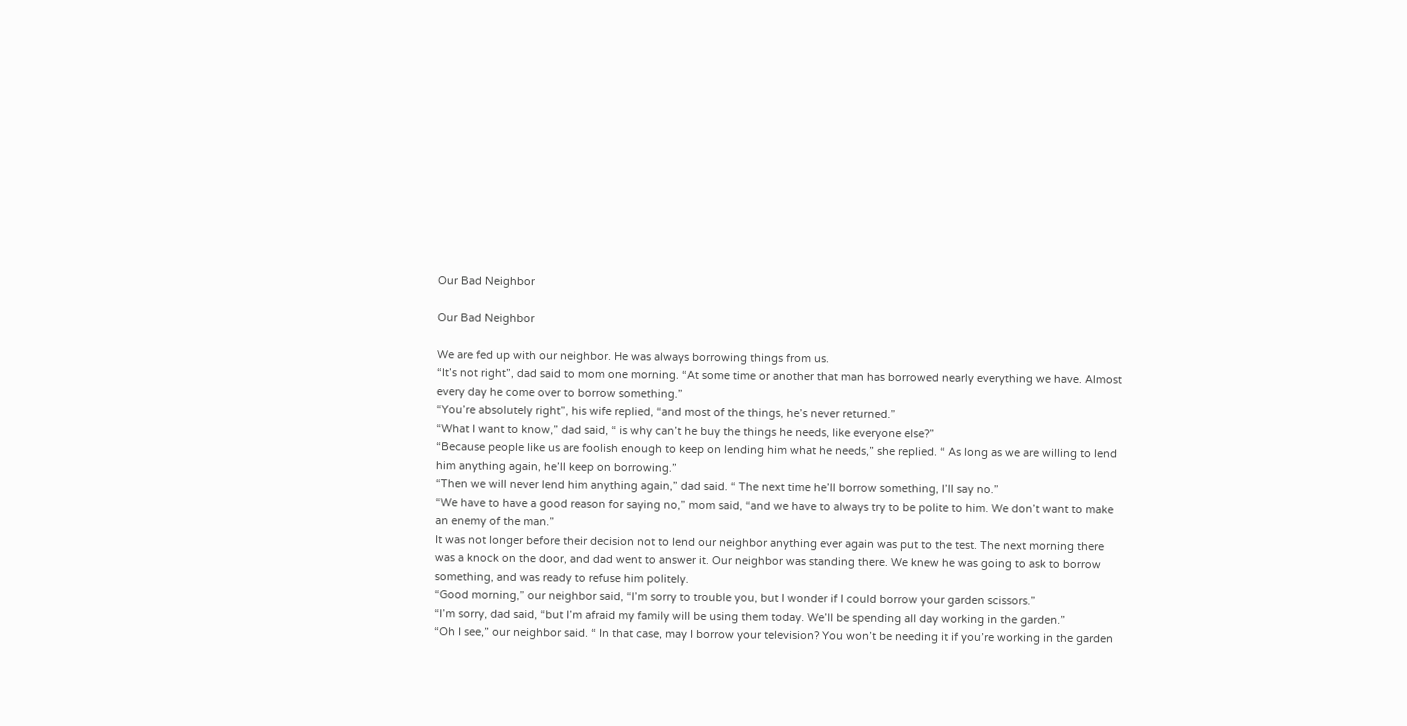Our Bad Neighbor

Our Bad Neighbor

We are fed up with our neighbor. He was always borrowing things from us.
“It’s not right”, dad said to mom one morning. “At some time or another that man has borrowed nearly everything we have. Almost every day he come over to borrow something.”
“You’re absolutely right”, his wife replied, “and most of the things, he’s never returned.”
“What I want to know,” dad said, “ is why can’t he buy the things he needs, like everyone else?”
“Because people like us are foolish enough to keep on lending him what he needs,” she replied. “ As long as we are willing to lend him anything again, he’ll keep on borrowing.”
“Then we will never lend him anything again,” dad said. “ The next time he’ll borrow something, I’ll say no.”
“We have to have a good reason for saying no,” mom said, “and we have to always try to be polite to him. We don’t want to make an enemy of the man.”
It was not longer before their decision not to lend our neighbor anything ever again was put to the test. The next morning there was a knock on the door, and dad went to answer it. Our neighbor was standing there. We knew he was going to ask to borrow something, and was ready to refuse him politely.
“Good morning,” our neighbor said, “I’m sorry to trouble you, but I wonder if I could borrow your garden scissors.”
“I’m sorry, dad said, “but I’m afraid my family will be using them today. We’ll be spending all day working in the garden.”
“Oh I see,” our neighbor said. “ In that case, may I borrow your television? You won’t be needing it if you’re working in the garden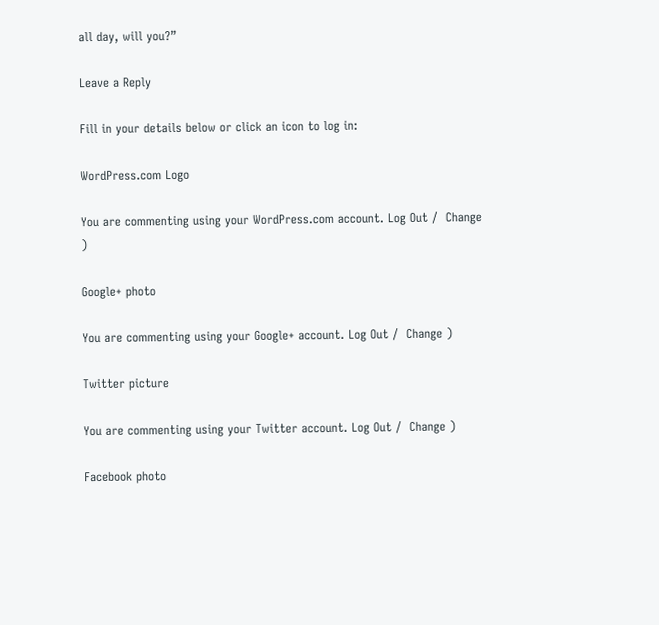all day, will you?”

Leave a Reply

Fill in your details below or click an icon to log in:

WordPress.com Logo

You are commenting using your WordPress.com account. Log Out /  Change )

Google+ photo

You are commenting using your Google+ account. Log Out /  Change )

Twitter picture

You are commenting using your Twitter account. Log Out /  Change )

Facebook photo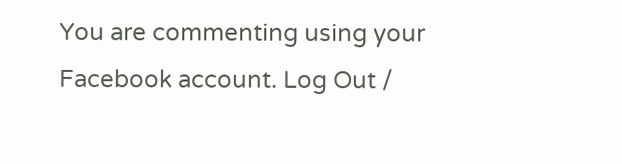You are commenting using your Facebook account. Log Out /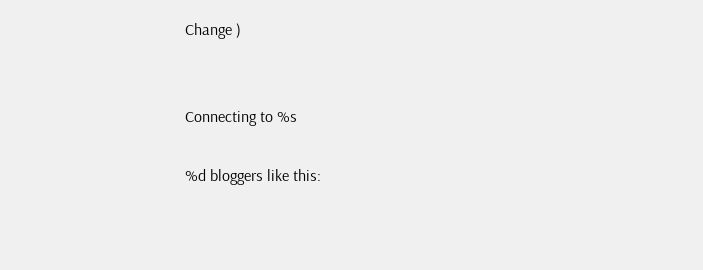Change )


Connecting to %s

%d bloggers like this: